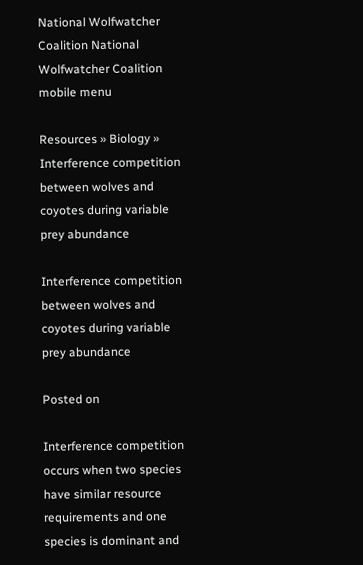National Wolfwatcher Coalition National Wolfwatcher Coalition
mobile menu

Resources » Biology » Interference competition between wolves and coyotes during variable prey abundance

Interference competition between wolves and coyotes during variable prey abundance

Posted on

Interference competition occurs when two species have similar resource requirements and one species is dominant and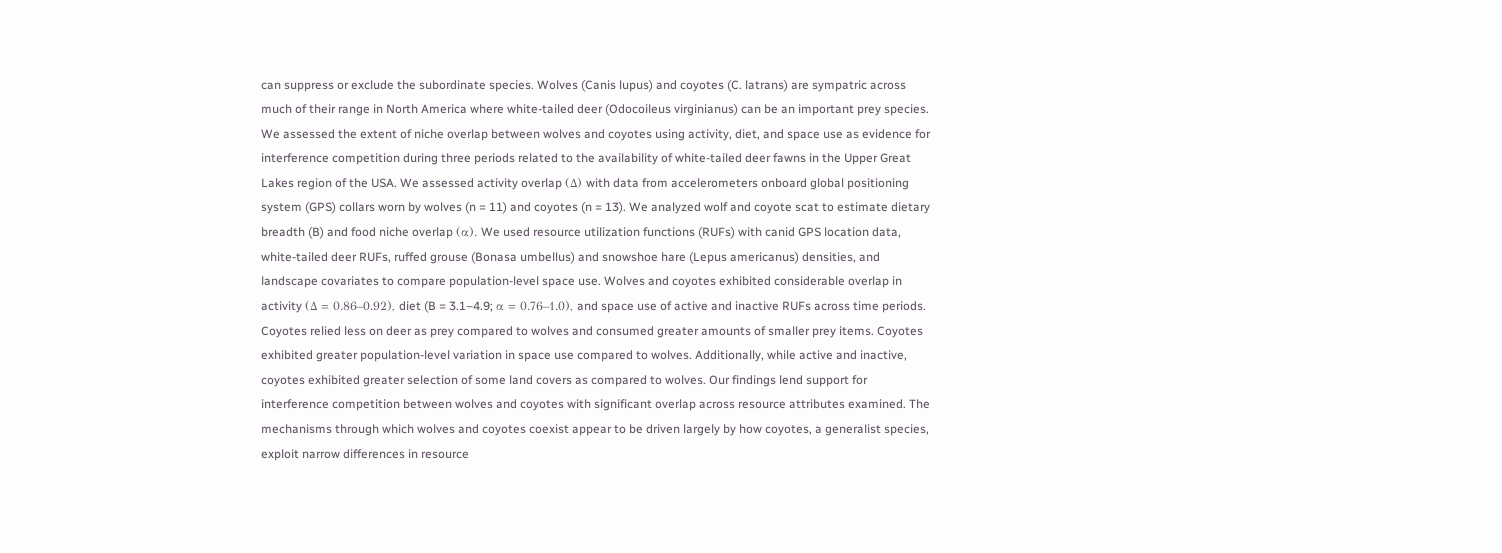can suppress or exclude the subordinate species. Wolves (Canis lupus) and coyotes (C. latrans) are sympatric across much of their range in North America where white-tailed deer (Odocoileus virginianus) can be an important prey species. We assessed the extent of niche overlap between wolves and coyotes using activity, diet, and space use as evidence for interference competition during three periods related to the availability of white-tailed deer fawns in the Upper Great Lakes region of the USA. We assessed activity overlap (Δ) with data from accelerometers onboard global positioning system (GPS) collars worn by wolves (n = 11) and coyotes (n = 13). We analyzed wolf and coyote scat to estimate dietary breadth (B) and food niche overlap (α). We used resource utilization functions (RUFs) with canid GPS location data, white-tailed deer RUFs, ruffed grouse (Bonasa umbellus) and snowshoe hare (Lepus americanus) densities, and landscape covariates to compare population-level space use. Wolves and coyotes exhibited considerable overlap in activity (Δ = 0.86–0.92), diet (B = 3.1–4.9; α = 0.76–1.0), and space use of active and inactive RUFs across time periods. Coyotes relied less on deer as prey compared to wolves and consumed greater amounts of smaller prey items. Coyotes exhibited greater population-level variation in space use compared to wolves. Additionally, while active and inactive, coyotes exhibited greater selection of some land covers as compared to wolves. Our findings lend support for interference competition between wolves and coyotes with significant overlap across resource attributes examined. The mechanisms through which wolves and coyotes coexist appear to be driven largely by how coyotes, a generalist species, exploit narrow differences in resource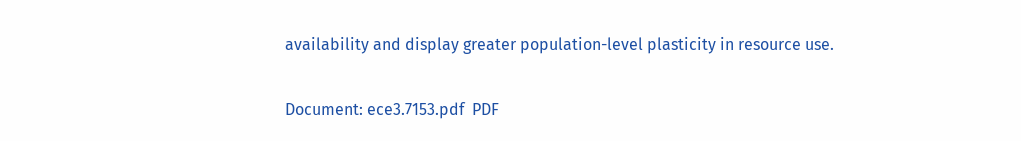availability and display greater population-level plasticity in resource use.

Document: ece3.7153.pdf  PDF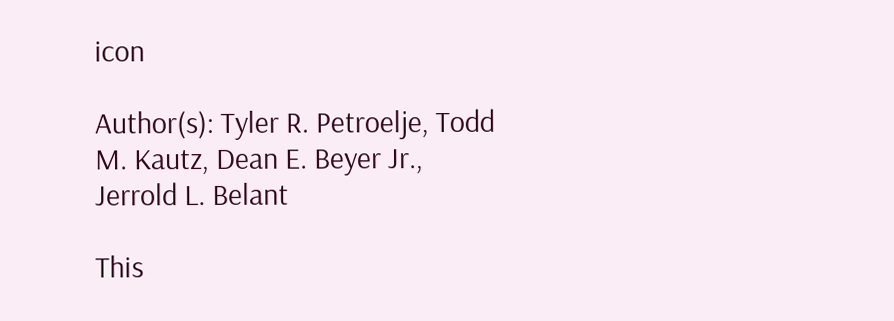icon

Author(s): Tyler R. Petroelje, Todd M. Kautz, Dean E. Beyer Jr., Jerrold L. Belant

This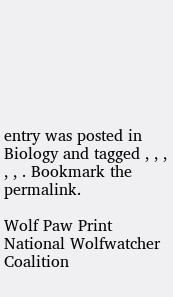entry was posted in Biology and tagged , , , , , . Bookmark the permalink.

Wolf Paw Print
National Wolfwatcher Coalition